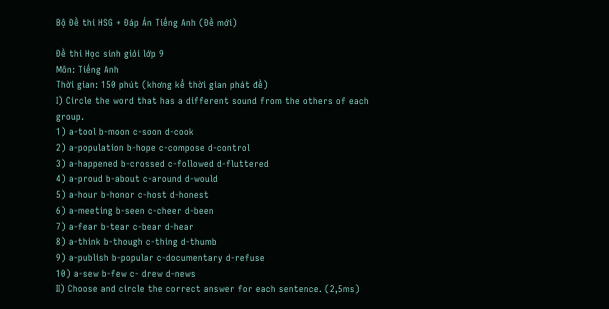Bộ Đề thi HSG + Đáp Án Tiếng Anh (Đề mới)

Đề thi Học sinh giỏi lớp 9
Môn: Tiếng Anh
Thời gian: 150 phút (khơng kể thời gian phát đề)
I) Circle the word that has a different sound from the others of each group.
1) a-tool b-moon c-soon d-cook
2) a-population b-hope c-compose d-control
3) a-happened b-crossed c-followed d-fluttered
4) a-proud b-about c-around d-would
5) a-hour b-honor c-host d-honest
6) a-meeting b-seen c-cheer d-been
7) a-fear b-tear c-bear d-hear
8) a-think b-though c-thing d-thumb
9) a-publish b-popular c-documentary d-refuse
10) a-sew b-few c- drew d-news
II) Choose and circle the correct answer for each sentence. (2,5ms)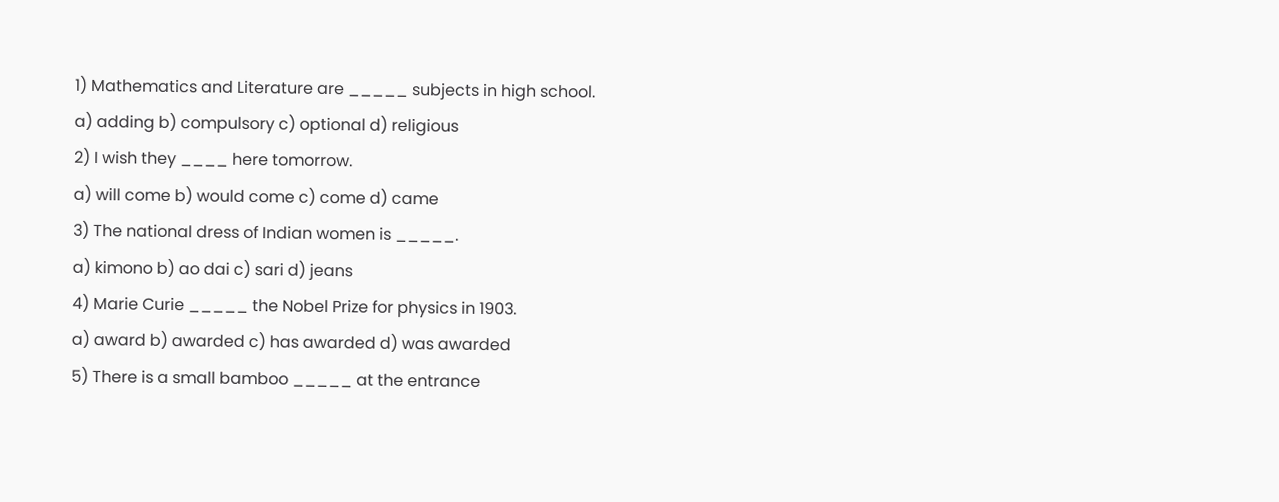1) Mathematics and Literature are _____ subjects in high school.
a) adding b) compulsory c) optional d) religious
2) I wish they ____ here tomorrow.
a) will come b) would come c) come d) came
3) The national dress of Indian women is _____.
a) kimono b) ao dai c) sari d) jeans
4) Marie Curie _____ the Nobel Prize for physics in 1903.
a) award b) awarded c) has awarded d) was awarded
5) There is a small bamboo _____ at the entrance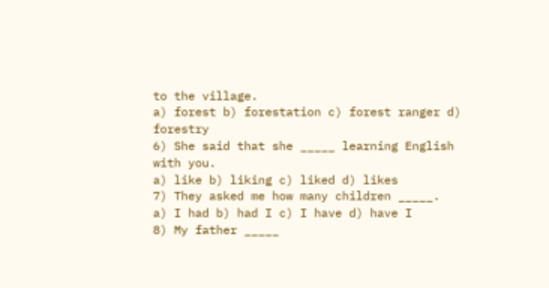to the village.
a) forest b) forestation c) forest ranger d) forestry
6) She said that she _____ learning English with you.
a) like b) liking c) liked d) likes
7) They asked me how many children _____.
a) I had b) had I c) I have d) have I
8) My father _____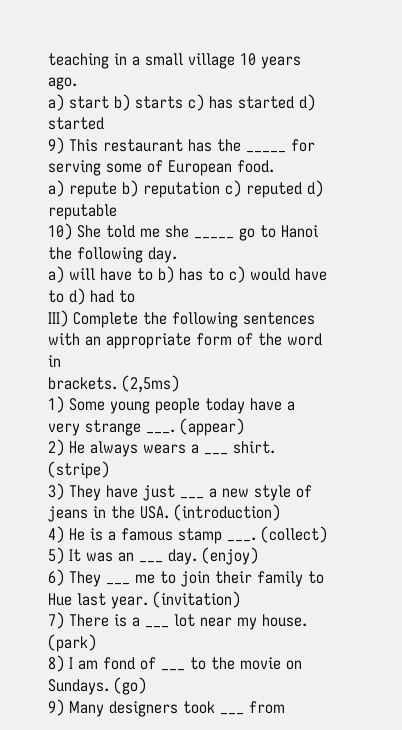teaching in a small village 10 years ago.
a) start b) starts c) has started d) started
9) This restaurant has the _____ for serving some of European food.
a) repute b) reputation c) reputed d) reputable
10) She told me she _____ go to Hanoi the following day.
a) will have to b) has to c) would have to d) had to
III) Complete the following sentences with an appropriate form of the word in
brackets. (2,5ms)
1) Some young people today have a very strange ___. (appear)
2) He always wears a ___ shirt. (stripe)
3) They have just ___ a new style of jeans in the USA. (introduction)
4) He is a famous stamp ___. (collect)
5) It was an ___ day. (enjoy)
6) They ___ me to join their family to Hue last year. (invitation)
7) There is a ___ lot near my house. (park)
8) I am fond of ___ to the movie on Sundays. (go)
9) Many designers took ___ from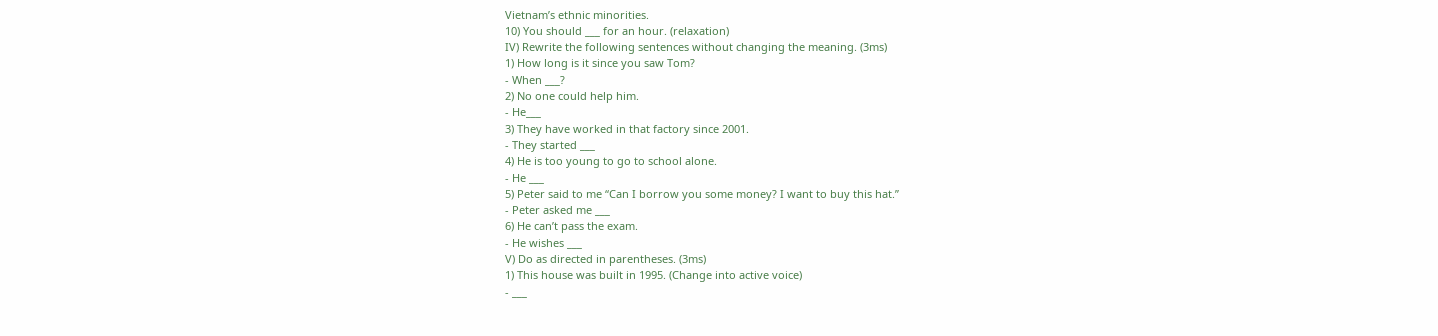Vietnam’s ethnic minorities.
10) You should ___ for an hour. (relaxation)
IV) Rewrite the following sentences without changing the meaning. (3ms)
1) How long is it since you saw Tom?
- When ___?
2) No one could help him.
- He___
3) They have worked in that factory since 2001.
- They started ___
4) He is too young to go to school alone.
- He ___
5) Peter said to me “Can I borrow you some money? I want to buy this hat.”
- Peter asked me ___
6) He can’t pass the exam.
- He wishes ___
V) Do as directed in parentheses. (3ms)
1) This house was built in 1995. (Change into active voice)
- ___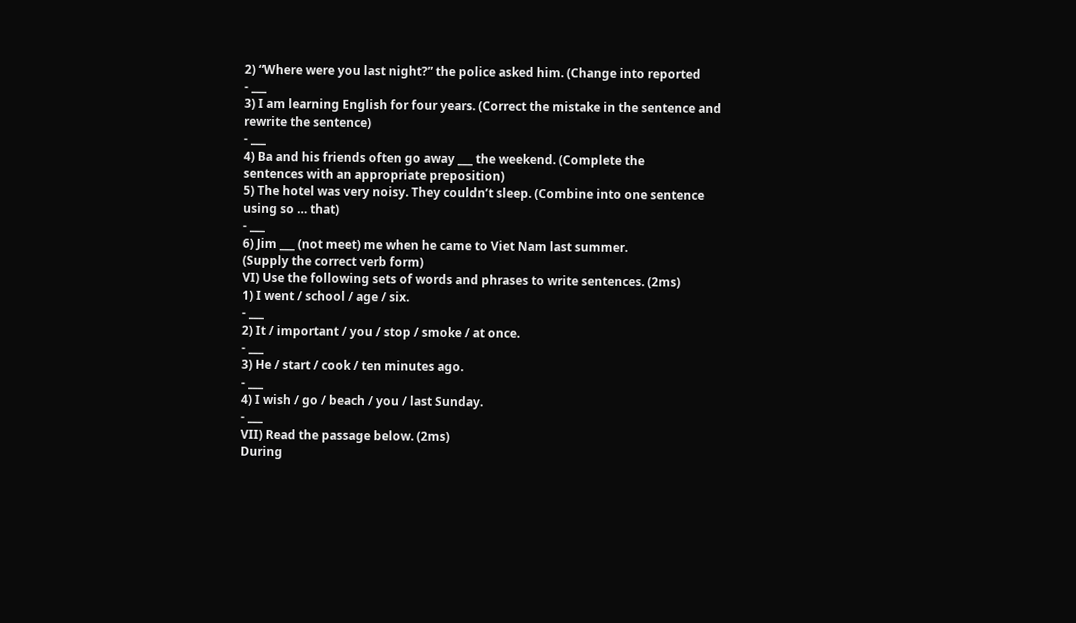2) “Where were you last night?” the police asked him. (Change into reported
- ___
3) I am learning English for four years. (Correct the mistake in the sentence and
rewrite the sentence)
- ___
4) Ba and his friends often go away ___ the weekend. (Complete the
sentences with an appropriate preposition)
5) The hotel was very noisy. They couldn’t sleep. (Combine into one sentence
using so … that)
- ___
6) Jim ___ (not meet) me when he came to Viet Nam last summer.
(Supply the correct verb form)
VI) Use the following sets of words and phrases to write sentences. (2ms)
1) I went / school / age / six.
- ___
2) It / important / you / stop / smoke / at once.
- ___
3) He / start / cook / ten minutes ago.
- ___
4) I wish / go / beach / you / last Sunday.
- ___
VII) Read the passage below. (2ms)
During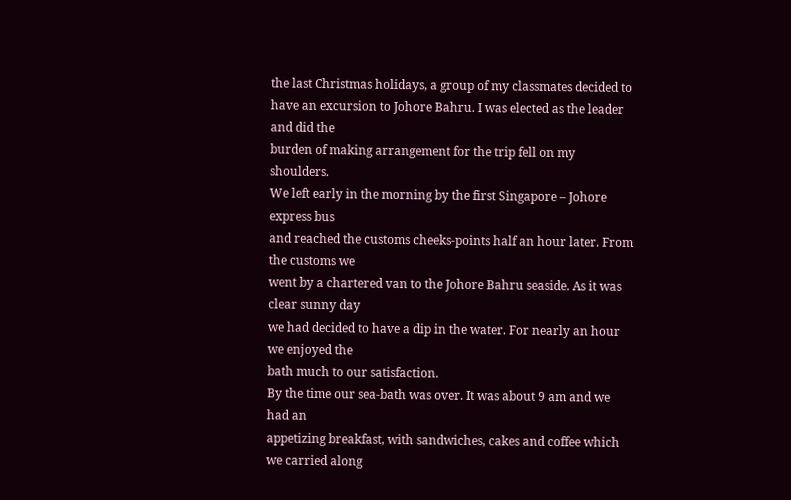the last Christmas holidays, a group of my classmates decided to
have an excursion to Johore Bahru. I was elected as the leader and did the
burden of making arrangement for the trip fell on my shoulders.
We left early in the morning by the first Singapore – Johore express bus
and reached the customs cheeks-points half an hour later. From the customs we
went by a chartered van to the Johore Bahru seaside. As it was clear sunny day
we had decided to have a dip in the water. For nearly an hour we enjoyed the
bath much to our satisfaction.
By the time our sea-bath was over. It was about 9 am and we had an
appetizing breakfast, with sandwiches, cakes and coffee which we carried along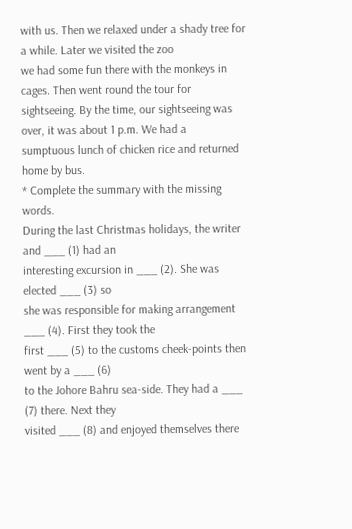with us. Then we relaxed under a shady tree for a while. Later we visited the zoo
we had some fun there with the monkeys in cages. Then went round the tour for
sightseeing. By the time, our sightseeing was over, it was about 1 p.m. We had a
sumptuous lunch of chicken rice and returned home by bus.
* Complete the summary with the missing words.
During the last Christmas holidays, the writer and ___ (1) had an
interesting excursion in ___ (2). She was elected ___ (3) so
she was responsible for making arrangement ___ (4). First they took the
first ___ (5) to the customs cheek-points then went by a ___ (6)
to the Johore Bahru sea-side. They had a ___ (7) there. Next they
visited ___ (8) and enjoyed themselves there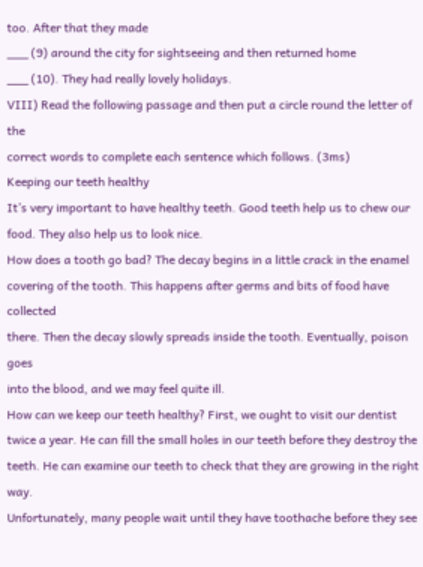too. After that they made
___ (9) around the city for sightseeing and then returned home
___ (10). They had really lovely holidays.
VIII) Read the following passage and then put a circle round the letter of the
correct words to complete each sentence which follows. (3ms)
Keeping our teeth healthy
It’s very important to have healthy teeth. Good teeth help us to chew our
food. They also help us to look nice.
How does a tooth go bad? The decay begins in a little crack in the enamel
covering of the tooth. This happens after germs and bits of food have collected
there. Then the decay slowly spreads inside the tooth. Eventually, poison goes
into the blood, and we may feel quite ill.
How can we keep our teeth healthy? First, we ought to visit our dentist
twice a year. He can fill the small holes in our teeth before they destroy the
teeth. He can examine our teeth to check that they are growing in the right way.
Unfortunately, many people wait until they have toothache before they see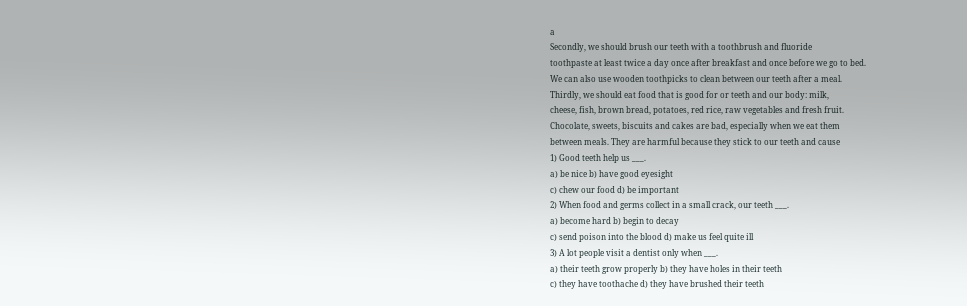a
Secondly, we should brush our teeth with a toothbrush and fluoride
toothpaste at least twice a day once after breakfast and once before we go to bed.
We can also use wooden toothpicks to clean between our teeth after a meal.
Thirdly, we should eat food that is good for or teeth and our body: milk,
cheese, fish, brown bread, potatoes, red rice, raw vegetables and fresh fruit.
Chocolate, sweets, biscuits and cakes are bad, especially when we eat them
between meals. They are harmful because they stick to our teeth and cause
1) Good teeth help us ___.
a) be nice b) have good eyesight
c) chew our food d) be important
2) When food and germs collect in a small crack, our teeth ___.
a) become hard b) begin to decay
c) send poison into the blood d) make us feel quite ill
3) A lot people visit a dentist only when ___.
a) their teeth grow properly b) they have holes in their teeth
c) they have toothache d) they have brushed their teeth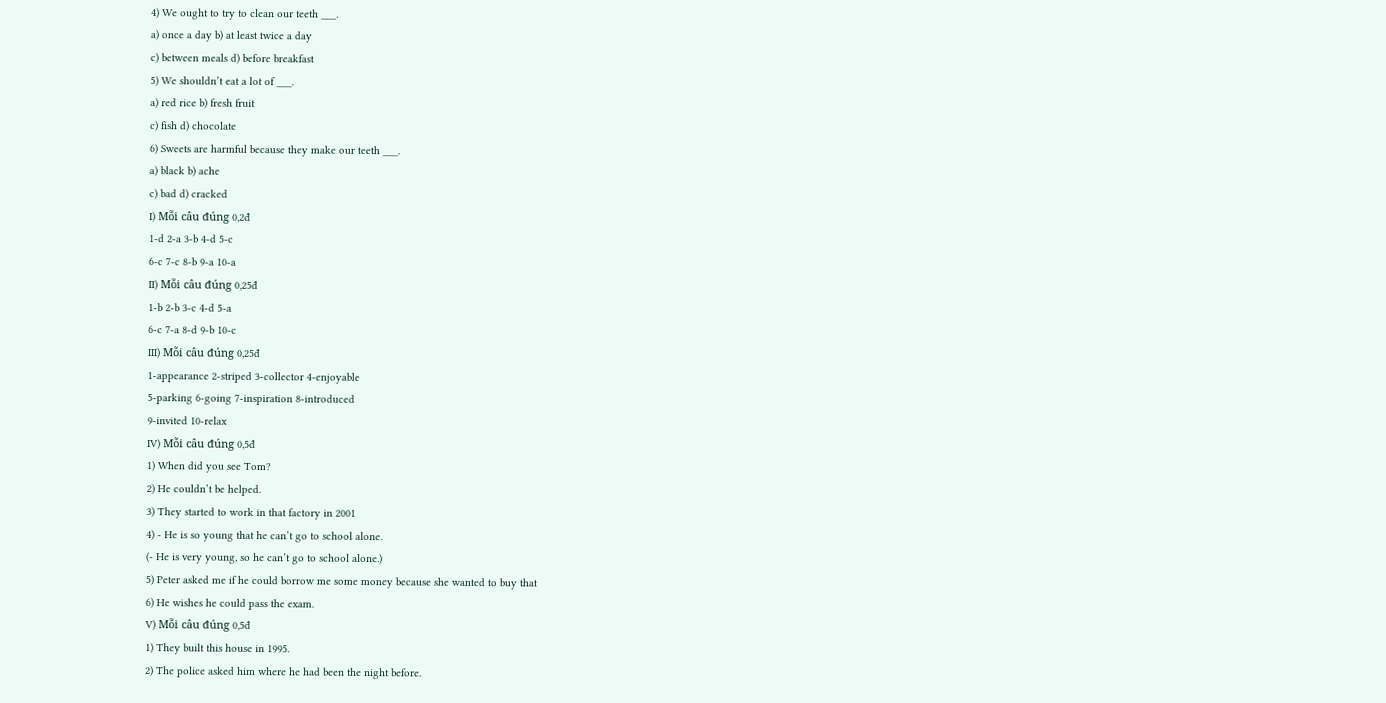4) We ought to try to clean our teeth ___.
a) once a day b) at least twice a day
c) between meals d) before breakfast
5) We shouldn’t eat a lot of ___.
a) red rice b) fresh fruit
c) fish d) chocolate
6) Sweets are harmful because they make our teeth ___.
a) black b) ache
c) bad d) cracked
I) Mỗi câu đúng 0,2đ
1-d 2-a 3-b 4-d 5-c
6-c 7-c 8-b 9-a 10-a
II) Mỗi câu đúng 0,25đ
1-b 2-b 3-c 4-d 5-a
6-c 7-a 8-d 9-b 10-c
III) Mỗi câu đúng 0,25đ
1-appearance 2-striped 3-collector 4-enjoyable
5-parking 6-going 7-inspiration 8-introduced
9-invited 10-relax
IV) Mỗi câu đúng 0,5đ
1) When did you see Tom?
2) He couldn’t be helped.
3) They started to work in that factory in 2001
4) - He is so young that he can’t go to school alone.
(- He is very young, so he can’t go to school alone.)
5) Peter asked me if he could borrow me some money because she wanted to buy that
6) He wishes he could pass the exam.
V) Mỗi câu đúng 0,5đ
1) They built this house in 1995.
2) The police asked him where he had been the night before.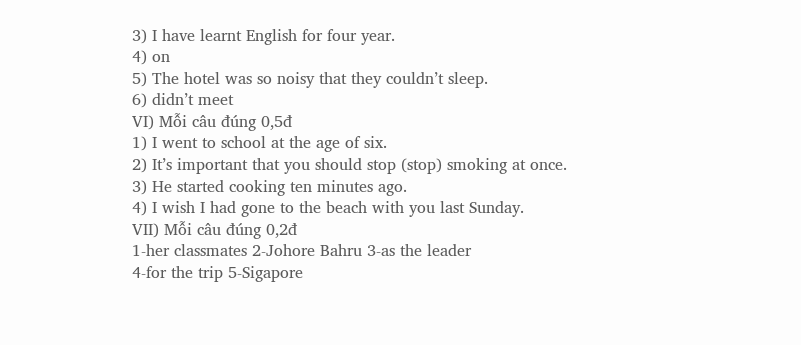3) I have learnt English for four year.
4) on
5) The hotel was so noisy that they couldn’t sleep.
6) didn’t meet
VI) Mỗi câu đúng 0,5đ
1) I went to school at the age of six.
2) It’s important that you should stop (stop) smoking at once.
3) He started cooking ten minutes ago.
4) I wish I had gone to the beach with you last Sunday.
VII) Mỗi câu đúng 0,2đ
1-her classmates 2-Johore Bahru 3-as the leader
4-for the trip 5-Sigapore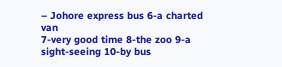– Johore express bus 6-a charted van
7-very good time 8-the zoo 9-a sight-seeing 10-by bus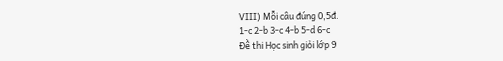VIII) Mỗi câu đúng 0,5đ.
1-c 2-b 3-c 4-b 5-d 6-c
Đề thi Học sinh giỏi lớp 9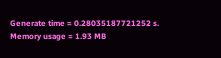Generate time = 0.28035187721252 s. Memory usage = 1.93 MB